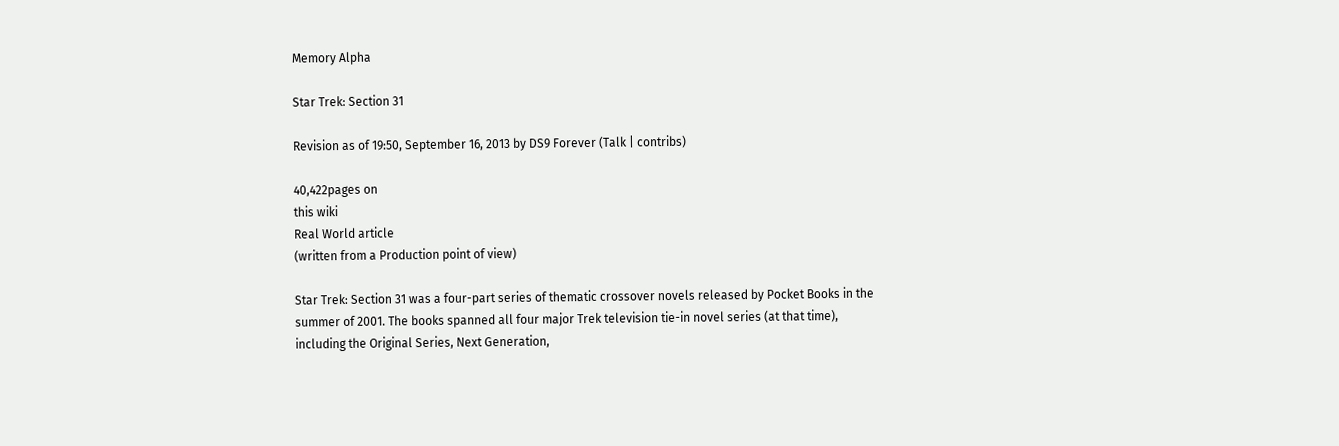Memory Alpha

Star Trek: Section 31

Revision as of 19:50, September 16, 2013 by DS9 Forever (Talk | contribs)

40,422pages on
this wiki
Real World article
(written from a Production point of view)

Star Trek: Section 31 was a four-part series of thematic crossover novels released by Pocket Books in the summer of 2001. The books spanned all four major Trek television tie-in novel series (at that time), including the Original Series, Next Generation,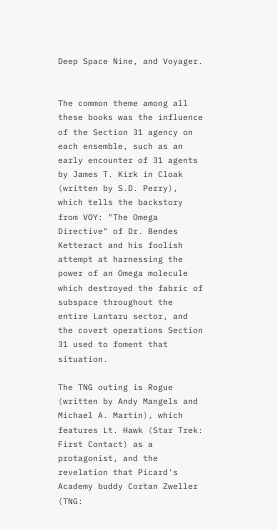Deep Space Nine, and Voyager.


The common theme among all these books was the influence of the Section 31 agency on each ensemble, such as an early encounter of 31 agents by James T. Kirk in Cloak (written by S.D. Perry), which tells the backstory from VOY: "The Omega Directive" of Dr. Bendes Ketteract and his foolish attempt at harnessing the power of an Omega molecule which destroyed the fabric of subspace throughout the entire Lantaru sector, and the covert operations Section 31 used to foment that situation.

The TNG outing is Rogue (written by Andy Mangels and Michael A. Martin), which features Lt. Hawk (Star Trek: First Contact) as a protagonist, and the revelation that Picard's Academy buddy Cortan Zweller (TNG: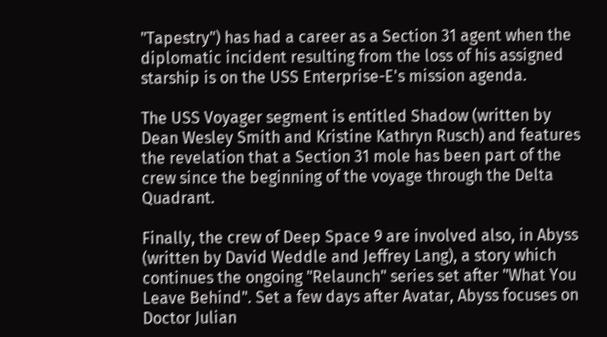"Tapestry") has had a career as a Section 31 agent when the diplomatic incident resulting from the loss of his assigned starship is on the USS Enterprise-E's mission agenda.

The USS Voyager segment is entitled Shadow (written by Dean Wesley Smith and Kristine Kathryn Rusch) and features the revelation that a Section 31 mole has been part of the crew since the beginning of the voyage through the Delta Quadrant.

Finally, the crew of Deep Space 9 are involved also, in Abyss (written by David Weddle and Jeffrey Lang), a story which continues the ongoing "Relaunch" series set after "What You Leave Behind". Set a few days after Avatar, Abyss focuses on Doctor Julian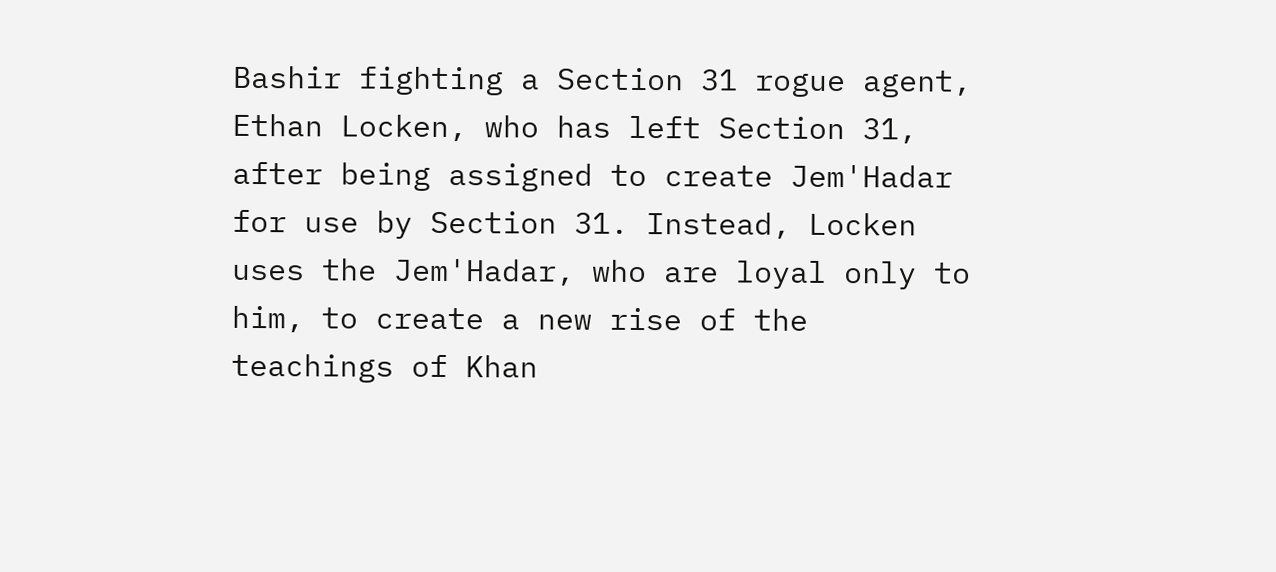Bashir fighting a Section 31 rogue agent, Ethan Locken, who has left Section 31, after being assigned to create Jem'Hadar for use by Section 31. Instead, Locken uses the Jem'Hadar, who are loyal only to him, to create a new rise of the teachings of Khan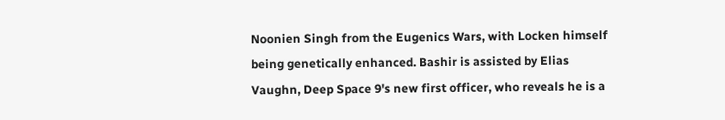Noonien Singh from the Eugenics Wars, with Locken himself being genetically enhanced. Bashir is assisted by Elias Vaughn, Deep Space 9's new first officer, who reveals he is a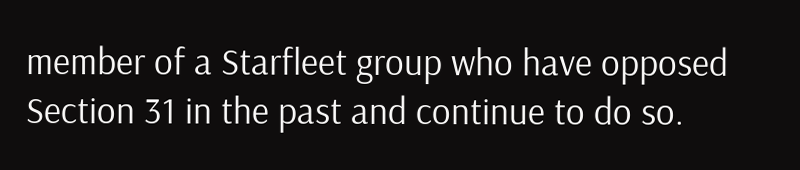member of a Starfleet group who have opposed Section 31 in the past and continue to do so.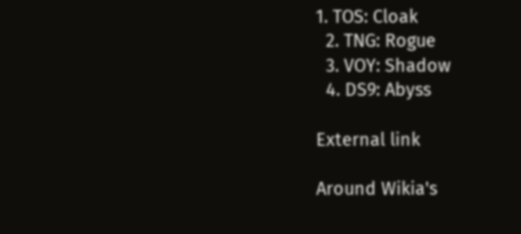1. TOS: Cloak
  2. TNG: Rogue
  3. VOY: Shadow
  4. DS9: Abyss

External link

Around Wikia's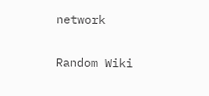network

Random Wiki